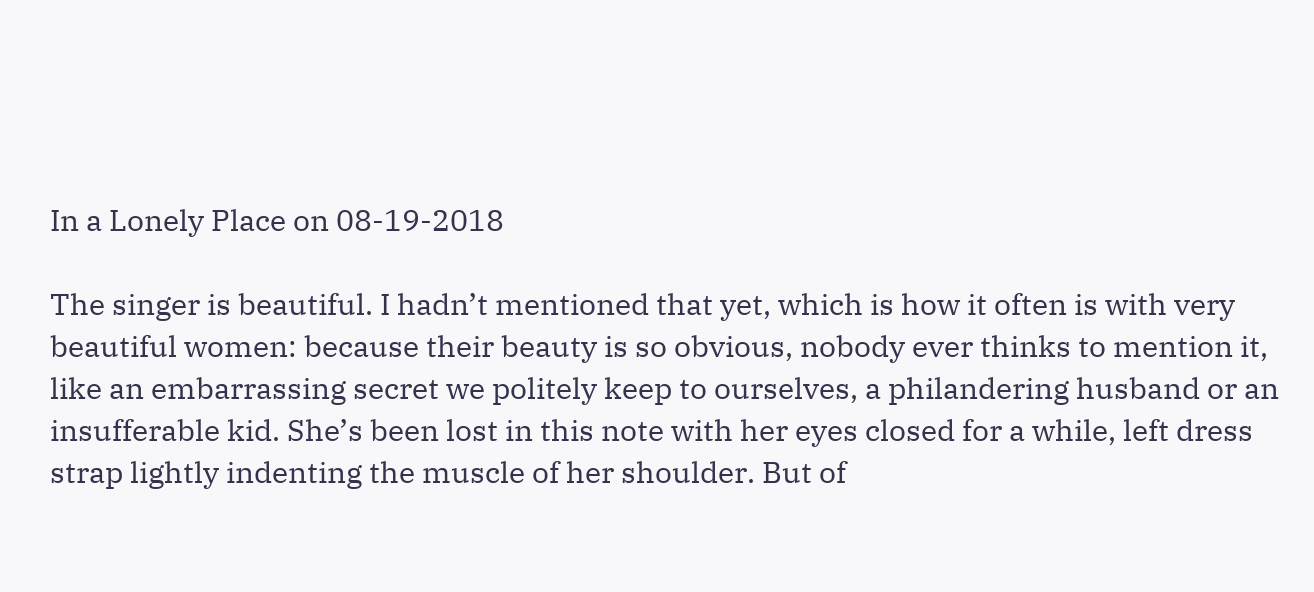In a Lonely Place on 08-19-2018

The singer is beautiful. I hadn’t mentioned that yet, which is how it often is with very beautiful women: because their beauty is so obvious, nobody ever thinks to mention it, like an embarrassing secret we politely keep to ourselves, a philandering husband or an insufferable kid. She’s been lost in this note with her eyes closed for a while, left dress strap lightly indenting the muscle of her shoulder. But of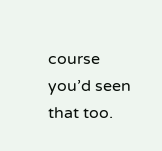course you’d seen that too.